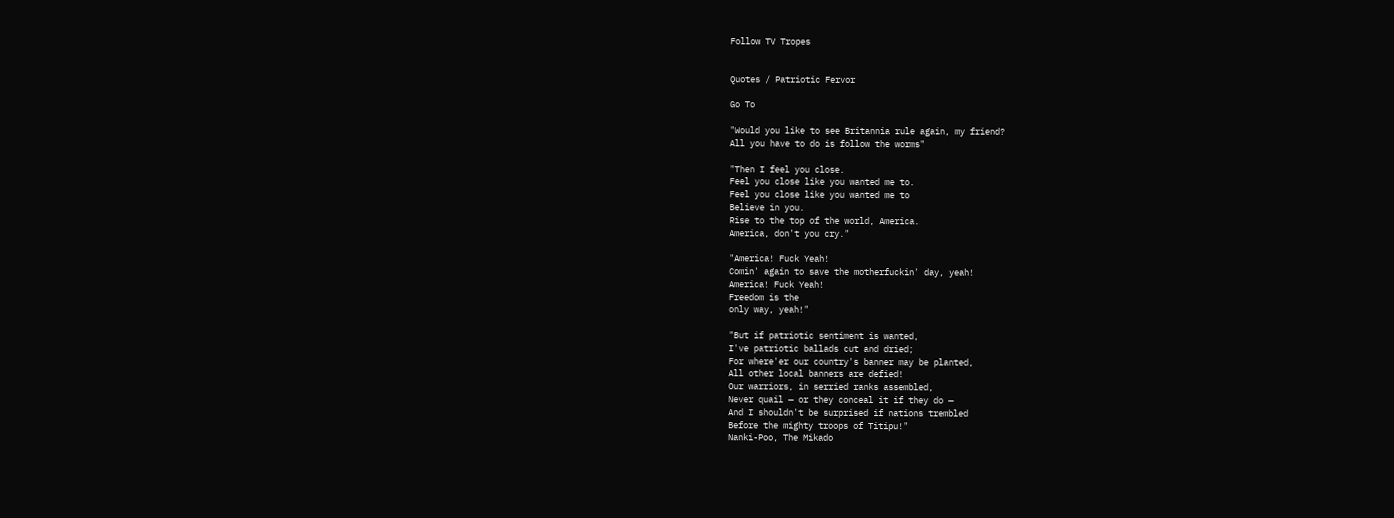Follow TV Tropes


Quotes / Patriotic Fervor

Go To

"Would you like to see Britannia rule again, my friend?
All you have to do is follow the worms"

"Then I feel you close.
Feel you close like you wanted me to.
Feel you close like you wanted me to
Believe in you.
Rise to the top of the world, America.
America, don't you cry."

"America! Fuck Yeah!
Comin' again to save the motherfuckin' day, yeah!
America! Fuck Yeah!
Freedom is the
only way, yeah!"

"But if patriotic sentiment is wanted,
I've patriotic ballads cut and dried;
For where'er our country's banner may be planted,
All other local banners are defied!
Our warriors, in serried ranks assembled,
Never quail — or they conceal it if they do —
And I shouldn't be surprised if nations trembled
Before the mighty troops of Titipu!"
Nanki-Poo, The Mikado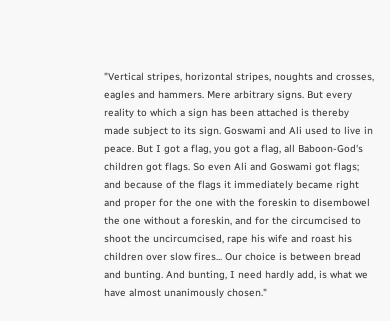"Vertical stripes, horizontal stripes, noughts and crosses, eagles and hammers. Mere arbitrary signs. But every reality to which a sign has been attached is thereby made subject to its sign. Goswami and Ali used to live in peace. But I got a flag, you got a flag, all Baboon-God's children got flags. So even Ali and Goswami got flags; and because of the flags it immediately became right and proper for the one with the foreskin to disembowel the one without a foreskin, and for the circumcised to shoot the uncircumcised, rape his wife and roast his children over slow fires... Our choice is between bread and bunting. And bunting, I need hardly add, is what we have almost unanimously chosen."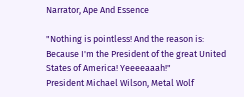Narrator, Ape And Essence

"Nothing is pointless! And the reason is: Because I'm the President of the great United States of America! Yeeeeaaah!"
President Michael Wilson, Metal Wolf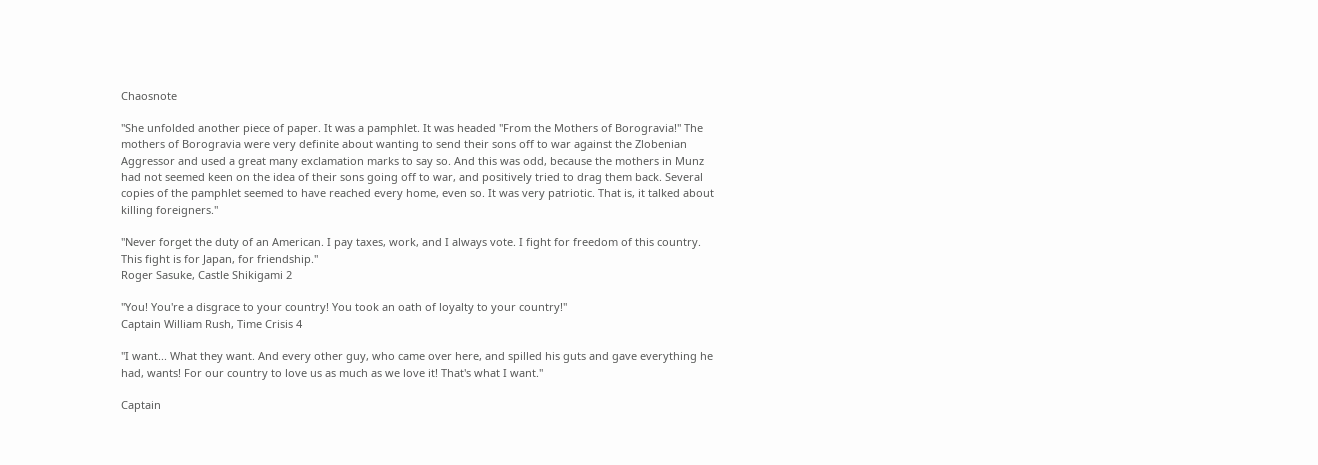Chaosnote

"She unfolded another piece of paper. It was a pamphlet. It was headed "From the Mothers of Borogravia!" The mothers of Borogravia were very definite about wanting to send their sons off to war against the Zlobenian Aggressor and used a great many exclamation marks to say so. And this was odd, because the mothers in Munz had not seemed keen on the idea of their sons going off to war, and positively tried to drag them back. Several copies of the pamphlet seemed to have reached every home, even so. It was very patriotic. That is, it talked about killing foreigners."

"Never forget the duty of an American. I pay taxes, work, and I always vote. I fight for freedom of this country. This fight is for Japan, for friendship."
Roger Sasuke, Castle Shikigami 2

"You! You're a disgrace to your country! You took an oath of loyalty to your country!"
Captain William Rush, Time Crisis 4

"I want... What they want. And every other guy, who came over here, and spilled his guts and gave everything he had, wants! For our country to love us as much as we love it! That's what I want."

Captain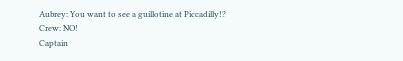Aubrey: You want to see a guillotine at Piccadilly!?
Crew: NO!
Captain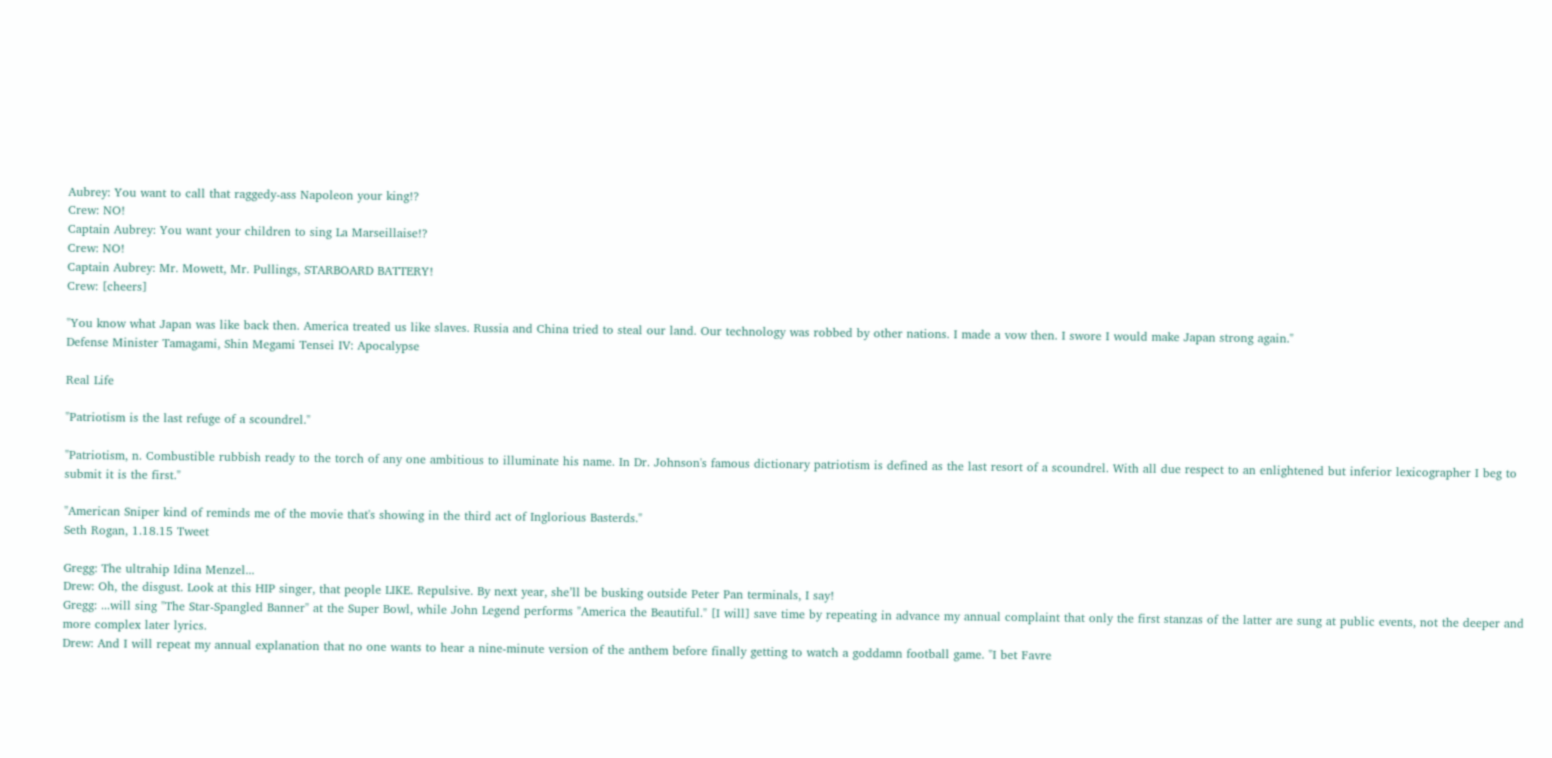Aubrey: You want to call that raggedy-ass Napoleon your king!?
Crew: NO!
Captain Aubrey: You want your children to sing La Marseillaise!?
Crew: NO!
Captain Aubrey: Mr. Mowett, Mr. Pullings, STARBOARD BATTERY!
Crew: [cheers]

"You know what Japan was like back then. America treated us like slaves. Russia and China tried to steal our land. Our technology was robbed by other nations. I made a vow then. I swore I would make Japan strong again."
Defense Minister Tamagami, Shin Megami Tensei IV: Apocalypse

Real Life

"Patriotism is the last refuge of a scoundrel."

"Patriotism, n. Combustible rubbish ready to the torch of any one ambitious to illuminate his name. In Dr. Johnson's famous dictionary patriotism is defined as the last resort of a scoundrel. With all due respect to an enlightened but inferior lexicographer I beg to submit it is the first."

"American Sniper kind of reminds me of the movie that's showing in the third act of Inglorious Basterds."
Seth Rogan, 1.18.15 Tweet

Gregg: The ultrahip Idina Menzel...
Drew: Oh, the disgust. Look at this HIP singer, that people LIKE. Repulsive. By next year, she’ll be busking outside Peter Pan terminals, I say!
Gregg: ...will sing "The Star-Spangled Banner" at the Super Bowl, while John Legend performs "America the Beautiful." [I will] save time by repeating in advance my annual complaint that only the first stanzas of the latter are sung at public events, not the deeper and more complex later lyrics.
Drew: And I will repeat my annual explanation that no one wants to hear a nine-minute version of the anthem before finally getting to watch a goddamn football game. "I bet Favre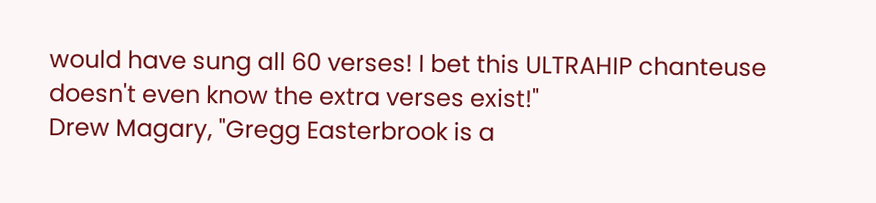would have sung all 60 verses! I bet this ULTRAHIP chanteuse doesn't even know the extra verses exist!"
Drew Magary, "Gregg Easterbrook is a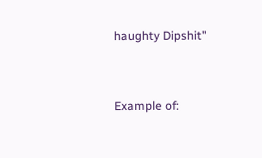haughty Dipshit"


Example of: